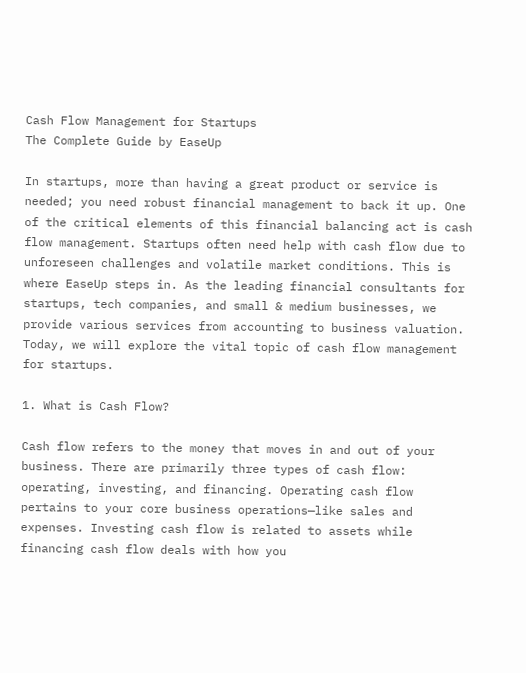Cash Flow Management for Startups
The Complete Guide by EaseUp

In startups, more than having a great product or service is needed; you need robust financial management to back it up. One of the critical elements of this financial balancing act is cash flow management. Startups often need help with cash flow due to unforeseen challenges and volatile market conditions. This is where EaseUp steps in. As the leading financial consultants for startups, tech companies, and small & medium businesses, we provide various services from accounting to business valuation. Today, we will explore the vital topic of cash flow management for startups.

1. What is Cash Flow?

Cash flow refers to the money that moves in and out of your business. There are primarily three types of cash flow: operating, investing, and financing. Operating cash flow pertains to your core business operations—like sales and expenses. Investing cash flow is related to assets while financing cash flow deals with how you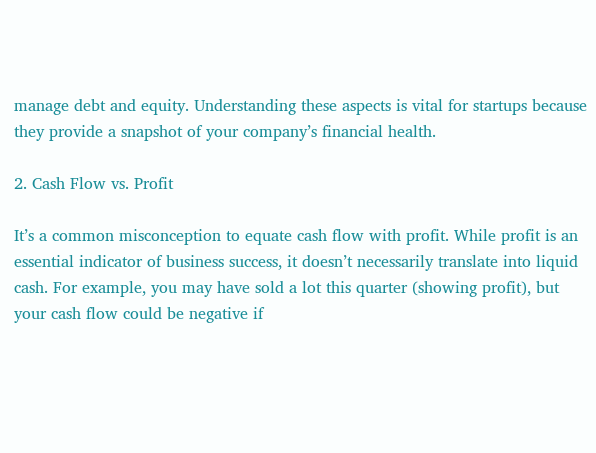manage debt and equity. Understanding these aspects is vital for startups because they provide a snapshot of your company’s financial health.

2. Cash Flow vs. Profit

It’s a common misconception to equate cash flow with profit. While profit is an essential indicator of business success, it doesn’t necessarily translate into liquid cash. For example, you may have sold a lot this quarter (showing profit), but your cash flow could be negative if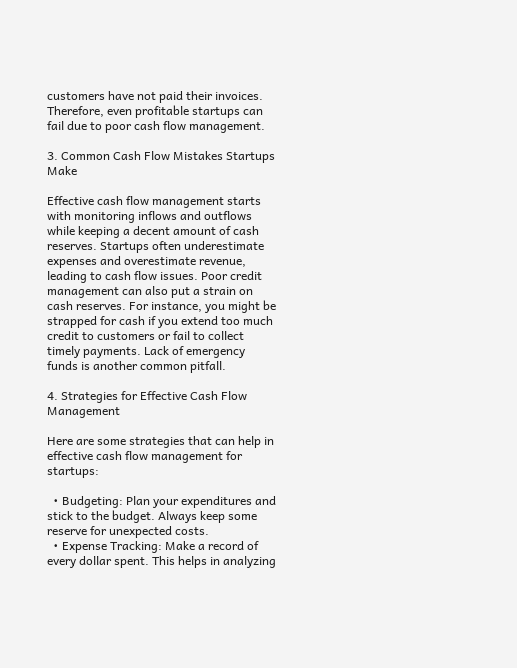customers have not paid their invoices. Therefore, even profitable startups can fail due to poor cash flow management.

3. Common Cash Flow Mistakes Startups Make

Effective cash flow management starts with monitoring inflows and outflows while keeping a decent amount of cash reserves. Startups often underestimate expenses and overestimate revenue, leading to cash flow issues. Poor credit management can also put a strain on cash reserves. For instance, you might be strapped for cash if you extend too much credit to customers or fail to collect timely payments. Lack of emergency funds is another common pitfall.

4. Strategies for Effective Cash Flow Management

Here are some strategies that can help in effective cash flow management for startups:

  • Budgeting: Plan your expenditures and stick to the budget. Always keep some reserve for unexpected costs.
  • Expense Tracking: Make a record of every dollar spent. This helps in analyzing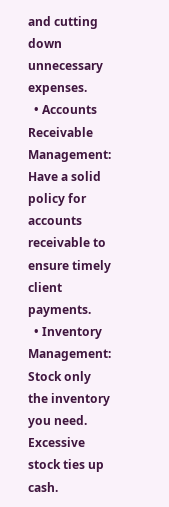and cutting down unnecessary expenses.
  • Accounts Receivable Management: Have a solid policy for accounts receivable to ensure timely client payments.
  • Inventory Management: Stock only the inventory you need. Excessive stock ties up cash.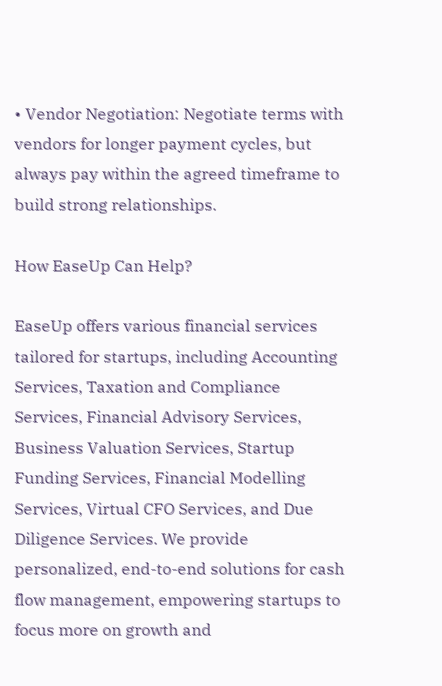• Vendor Negotiation: Negotiate terms with vendors for longer payment cycles, but always pay within the agreed timeframe to build strong relationships.

How EaseUp Can Help?

EaseUp offers various financial services tailored for startups, including Accounting Services, Taxation and Compliance Services, Financial Advisory Services, Business Valuation Services, Startup Funding Services, Financial Modelling Services, Virtual CFO Services, and Due Diligence Services. We provide personalized, end-to-end solutions for cash flow management, empowering startups to focus more on growth and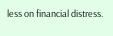less on financial distress.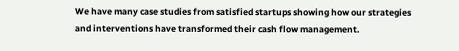We have many case studies from satisfied startups showing how our strategies and interventions have transformed their cash flow management.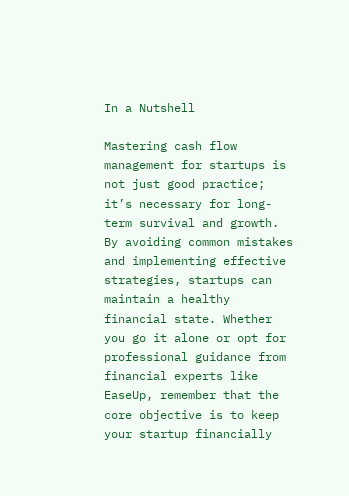In a Nutshell

Mastering cash flow management for startups is not just good practice; it’s necessary for long-term survival and growth. By avoiding common mistakes and implementing effective strategies, startups can maintain a healthy financial state. Whether you go it alone or opt for professional guidance from financial experts like EaseUp, remember that the core objective is to keep your startup financially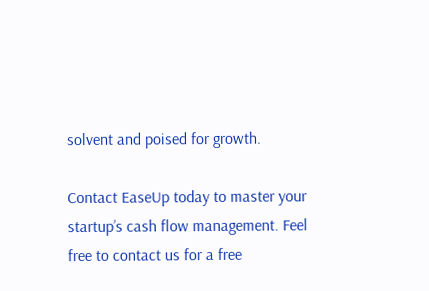solvent and poised for growth.

Contact EaseUp today to master your startup’s cash flow management. Feel free to contact us for a free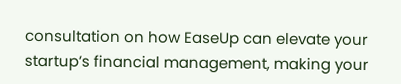consultation on how EaseUp can elevate your startup’s financial management, making your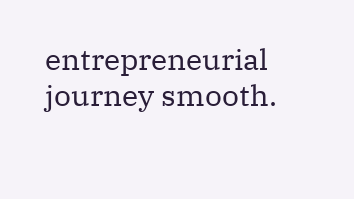entrepreneurial journey smooth.